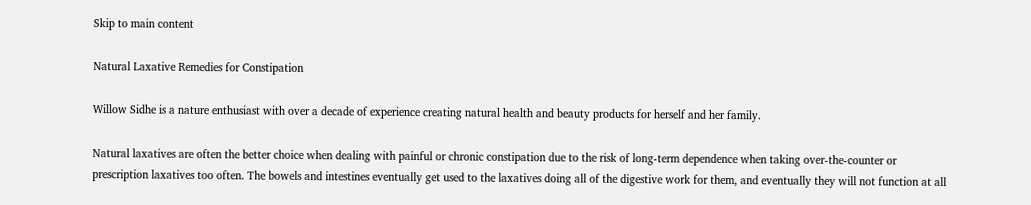Skip to main content

Natural Laxative Remedies for Constipation

Willow Sidhe is a nature enthusiast with over a decade of experience creating natural health and beauty products for herself and her family.

Natural laxatives are often the better choice when dealing with painful or chronic constipation due to the risk of long-term dependence when taking over-the-counter or prescription laxatives too often. The bowels and intestines eventually get used to the laxatives doing all of the digestive work for them, and eventually they will not function at all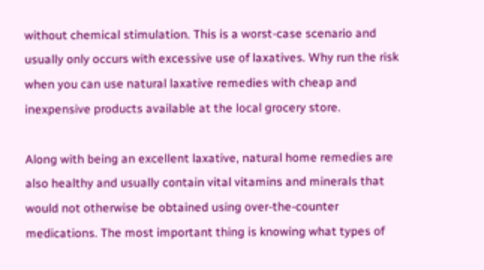without chemical stimulation. This is a worst-case scenario and usually only occurs with excessive use of laxatives. Why run the risk when you can use natural laxative remedies with cheap and inexpensive products available at the local grocery store.

Along with being an excellent laxative, natural home remedies are also healthy and usually contain vital vitamins and minerals that would not otherwise be obtained using over-the-counter medications. The most important thing is knowing what types of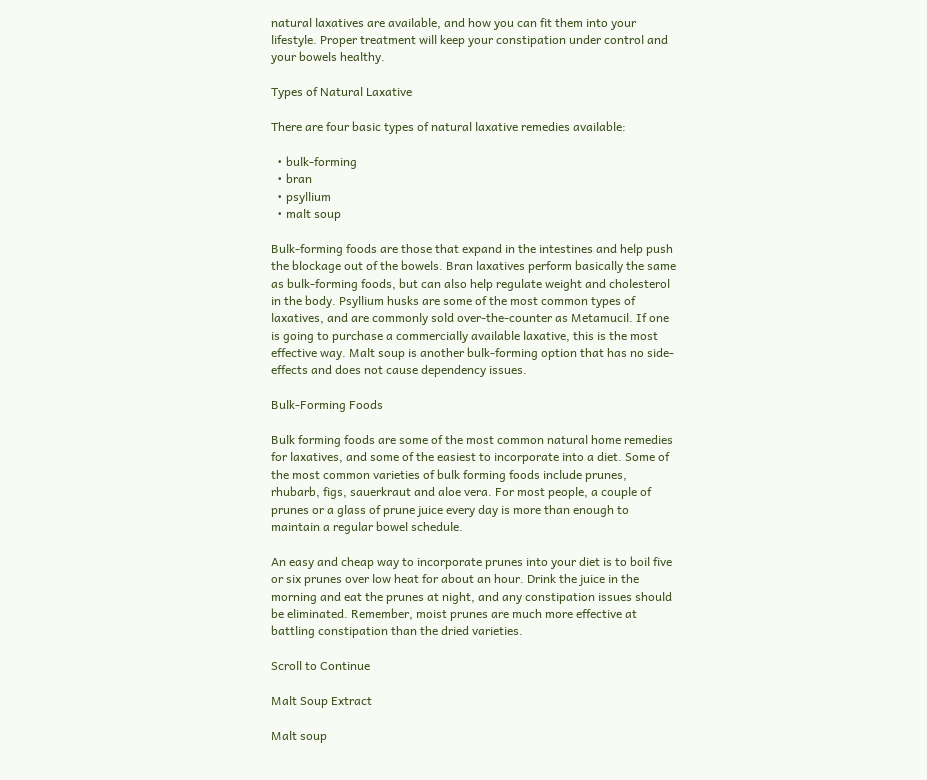natural laxatives are available, and how you can fit them into your lifestyle. Proper treatment will keep your constipation under control and your bowels healthy.

Types of Natural Laxative

There are four basic types of natural laxative remedies available:

  • bulk-forming
  • bran
  • psyllium
  • malt soup

Bulk-forming foods are those that expand in the intestines and help push the blockage out of the bowels. Bran laxatives perform basically the same as bulk-forming foods, but can also help regulate weight and cholesterol in the body. Psyllium husks are some of the most common types of laxatives, and are commonly sold over-the-counter as Metamucil. If one is going to purchase a commercially available laxative, this is the most effective way. Malt soup is another bulk-forming option that has no side-effects and does not cause dependency issues.

Bulk-Forming Foods

Bulk forming foods are some of the most common natural home remedies for laxatives, and some of the easiest to incorporate into a diet. Some of the most common varieties of bulk forming foods include prunes, rhubarb, figs, sauerkraut and aloe vera. For most people, a couple of prunes or a glass of prune juice every day is more than enough to maintain a regular bowel schedule.

An easy and cheap way to incorporate prunes into your diet is to boil five or six prunes over low heat for about an hour. Drink the juice in the morning and eat the prunes at night, and any constipation issues should be eliminated. Remember, moist prunes are much more effective at battling constipation than the dried varieties.

Scroll to Continue

Malt Soup Extract

Malt soup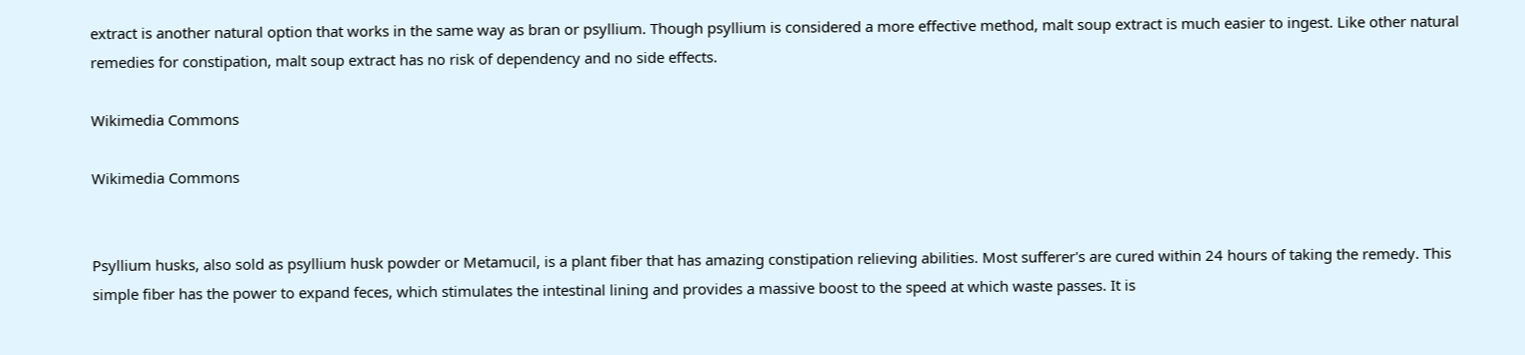extract is another natural option that works in the same way as bran or psyllium. Though psyllium is considered a more effective method, malt soup extract is much easier to ingest. Like other natural remedies for constipation, malt soup extract has no risk of dependency and no side effects.

Wikimedia Commons

Wikimedia Commons


Psyllium husks, also sold as psyllium husk powder or Metamucil, is a plant fiber that has amazing constipation relieving abilities. Most sufferer's are cured within 24 hours of taking the remedy. This simple fiber has the power to expand feces, which stimulates the intestinal lining and provides a massive boost to the speed at which waste passes. It is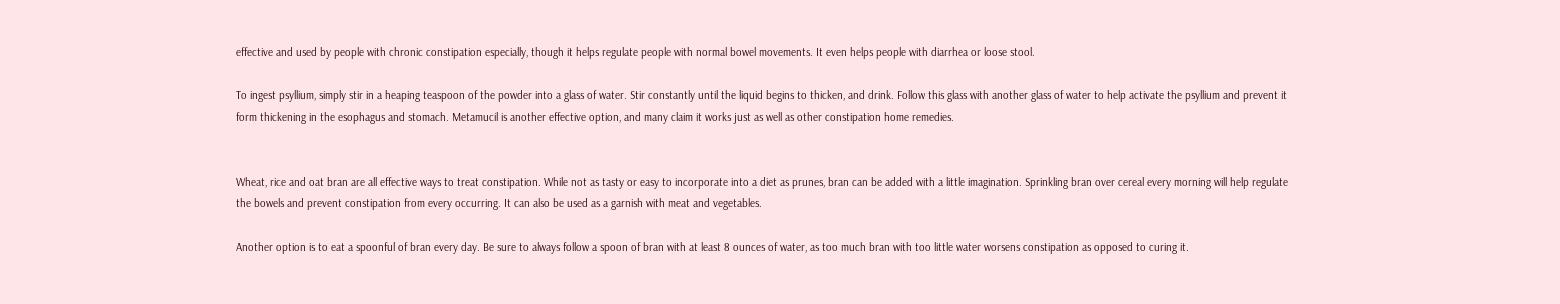effective and used by people with chronic constipation especially, though it helps regulate people with normal bowel movements. It even helps people with diarrhea or loose stool.

To ingest psyllium, simply stir in a heaping teaspoon of the powder into a glass of water. Stir constantly until the liquid begins to thicken, and drink. Follow this glass with another glass of water to help activate the psyllium and prevent it form thickening in the esophagus and stomach. Metamucil is another effective option, and many claim it works just as well as other constipation home remedies.


Wheat, rice and oat bran are all effective ways to treat constipation. While not as tasty or easy to incorporate into a diet as prunes, bran can be added with a little imagination. Sprinkling bran over cereal every morning will help regulate the bowels and prevent constipation from every occurring. It can also be used as a garnish with meat and vegetables.

Another option is to eat a spoonful of bran every day. Be sure to always follow a spoon of bran with at least 8 ounces of water, as too much bran with too little water worsens constipation as opposed to curing it.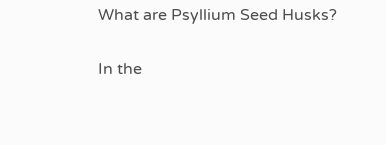What are Psyllium Seed Husks?

In the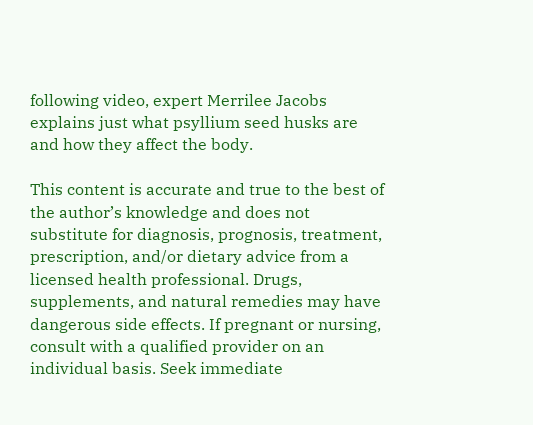following video, expert Merrilee Jacobs explains just what psyllium seed husks are and how they affect the body.

This content is accurate and true to the best of the author’s knowledge and does not substitute for diagnosis, prognosis, treatment, prescription, and/or dietary advice from a licensed health professional. Drugs, supplements, and natural remedies may have dangerous side effects. If pregnant or nursing, consult with a qualified provider on an individual basis. Seek immediate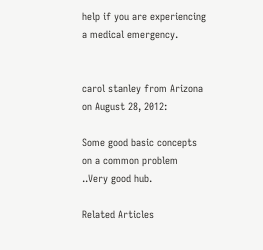help if you are experiencing a medical emergency.


carol stanley from Arizona on August 28, 2012:

Some good basic concepts on a common problem ..Very good hub.

Related Articles